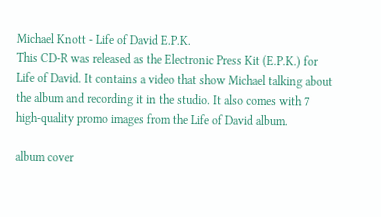Michael Knott - Life of David E.P.K.
This CD-R was released as the Electronic Press Kit (E.P.K.) for Life of David. It contains a video that show Michael talking about the album and recording it in the studio. It also comes with 7 high-quality promo images from the Life of David album.

album cover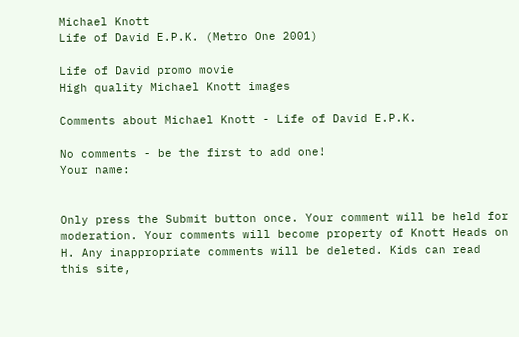Michael Knott
Life of David E.P.K. (Metro One 2001)

Life of David promo movie
High quality Michael Knott images

Comments about Michael Knott - Life of David E.P.K.

No comments - be the first to add one!
Your name:


Only press the Submit button once. Your comment will be held for moderation. Your comments will become property of Knott Heads on H. Any inappropriate comments will be deleted. Kids can read this site,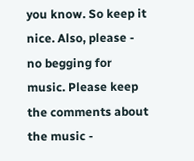you know. So keep it nice. Also, please - no begging for music. Please keep the comments about the music -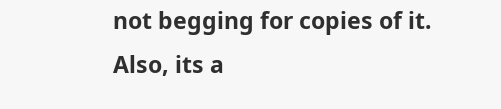not begging for copies of it. Also, its a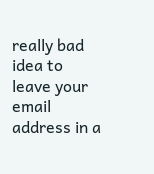really bad idea to leave your email address in a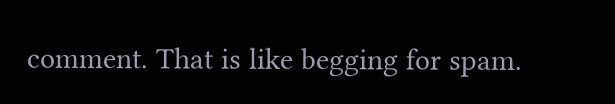comment. That is like begging for spam.